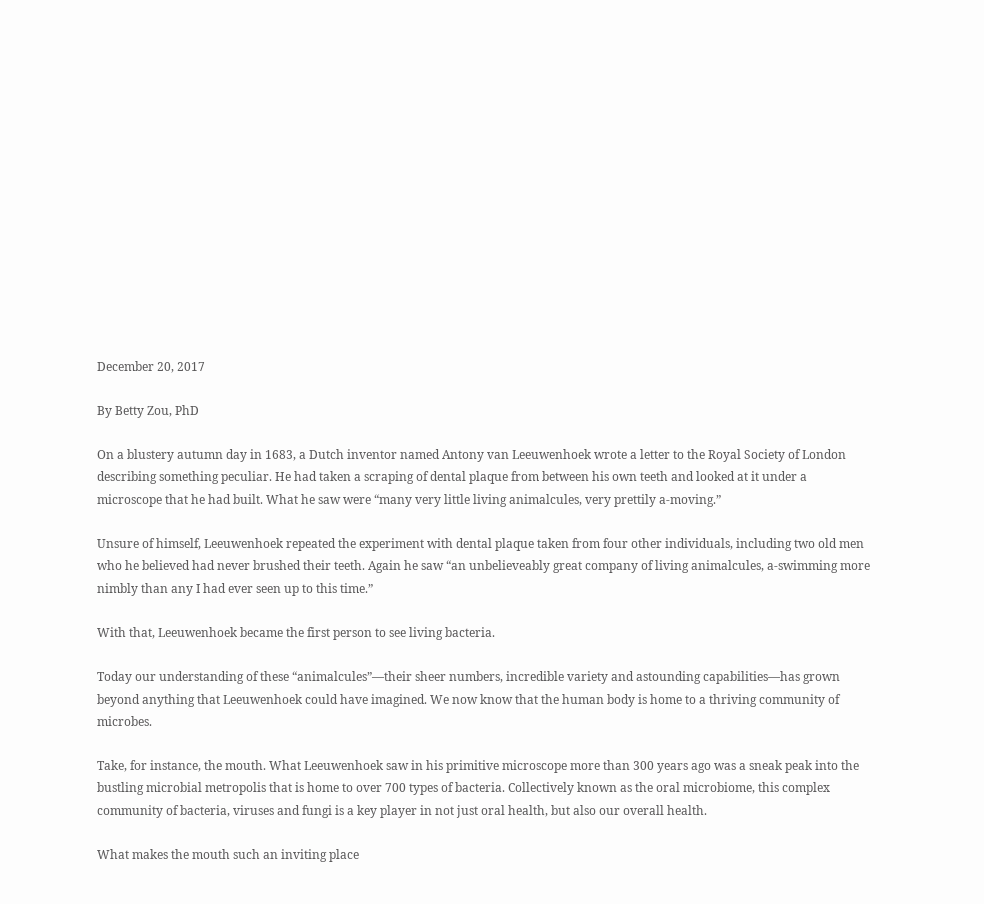December 20, 2017

By Betty Zou, PhD

On a blustery autumn day in 1683, a Dutch inventor named Antony van Leeuwenhoek wrote a letter to the Royal Society of London describing something peculiar. He had taken a scraping of dental plaque from between his own teeth and looked at it under a microscope that he had built. What he saw were “many very little living animalcules, very prettily a-moving.”

Unsure of himself, Leeuwenhoek repeated the experiment with dental plaque taken from four other individuals, including two old men who he believed had never brushed their teeth. Again he saw “an unbelieveably great company of living animalcules, a-swimming more nimbly than any I had ever seen up to this time.”

With that, Leeuwenhoek became the first person to see living bacteria.

Today our understanding of these “animalcules”—their sheer numbers, incredible variety and astounding capabilities—has grown beyond anything that Leeuwenhoek could have imagined. We now know that the human body is home to a thriving community of microbes.

Take, for instance, the mouth. What Leeuwenhoek saw in his primitive microscope more than 300 years ago was a sneak peak into the bustling microbial metropolis that is home to over 700 types of bacteria. Collectively known as the oral microbiome, this complex community of bacteria, viruses and fungi is a key player in not just oral health, but also our overall health.

What makes the mouth such an inviting place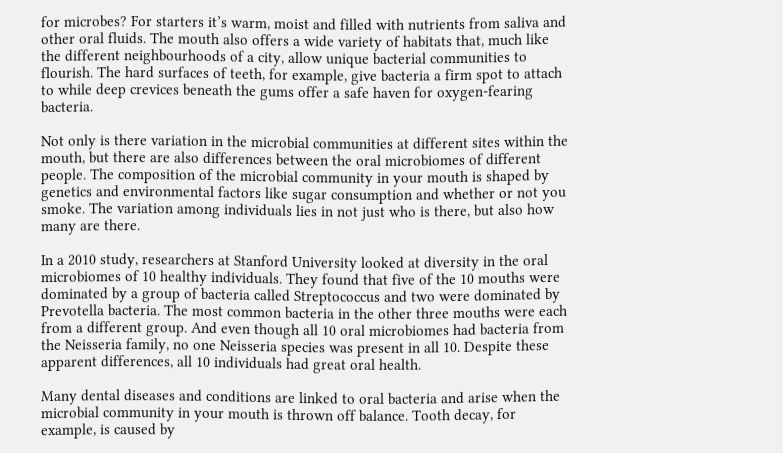for microbes? For starters it’s warm, moist and filled with nutrients from saliva and other oral fluids. The mouth also offers a wide variety of habitats that, much like the different neighbourhoods of a city, allow unique bacterial communities to flourish. The hard surfaces of teeth, for example, give bacteria a firm spot to attach to while deep crevices beneath the gums offer a safe haven for oxygen-fearing bacteria.

Not only is there variation in the microbial communities at different sites within the mouth, but there are also differences between the oral microbiomes of different people. The composition of the microbial community in your mouth is shaped by genetics and environmental factors like sugar consumption and whether or not you smoke. The variation among individuals lies in not just who is there, but also how many are there.

In a 2010 study, researchers at Stanford University looked at diversity in the oral microbiomes of 10 healthy individuals. They found that five of the 10 mouths were dominated by a group of bacteria called Streptococcus and two were dominated by Prevotella bacteria. The most common bacteria in the other three mouths were each from a different group. And even though all 10 oral microbiomes had bacteria from the Neisseria family, no one Neisseria species was present in all 10. Despite these apparent differences, all 10 individuals had great oral health.

Many dental diseases and conditions are linked to oral bacteria and arise when the microbial community in your mouth is thrown off balance. Tooth decay, for example, is caused by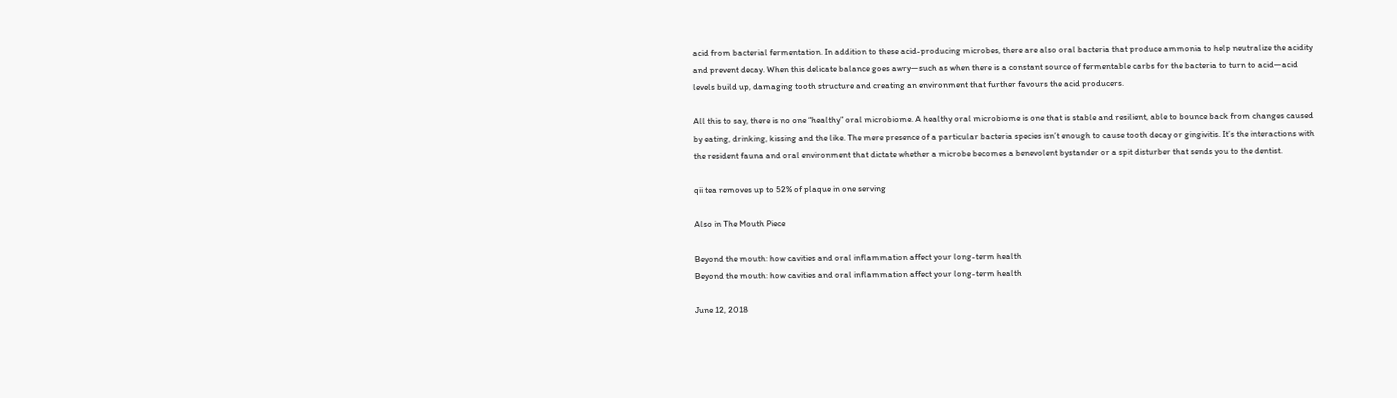acid from bacterial fermentation. In addition to these acid-producing microbes, there are also oral bacteria that produce ammonia to help neutralize the acidity and prevent decay. When this delicate balance goes awry—such as when there is a constant source of fermentable carbs for the bacteria to turn to acid—acid levels build up, damaging tooth structure and creating an environment that further favours the acid producers.

All this to say, there is no one “healthy” oral microbiome. A healthy oral microbiome is one that is stable and resilient, able to bounce back from changes caused by eating, drinking, kissing and the like. The mere presence of a particular bacteria species isn’t enough to cause tooth decay or gingivitis. It’s the interactions with the resident fauna and oral environment that dictate whether a microbe becomes a benevolent bystander or a spit disturber that sends you to the dentist.

qii tea removes up to 52% of plaque in one serving

Also in The Mouth Piece

Beyond the mouth: how cavities and oral inflammation affect your long-term health
Beyond the mouth: how cavities and oral inflammation affect your long-term health

June 12, 2018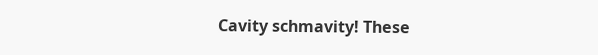Cavity schmavity! These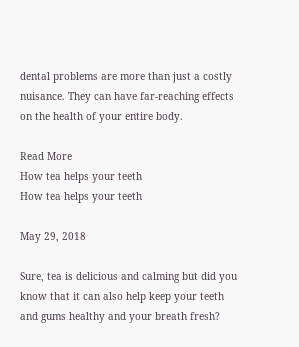dental problems are more than just a costly nuisance. They can have far-reaching effects on the health of your entire body.

Read More
How tea helps your teeth
How tea helps your teeth

May 29, 2018

Sure, tea is delicious and calming but did you know that it can also help keep your teeth and gums healthy and your breath fresh?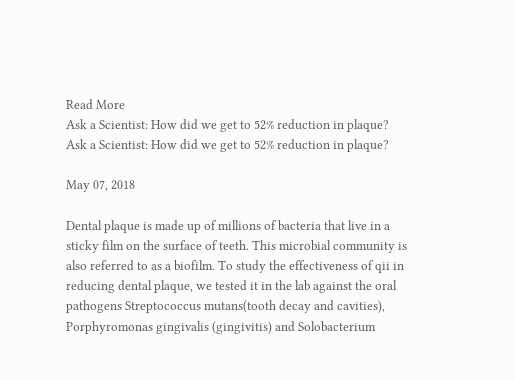Read More
Ask a Scientist: How did we get to 52% reduction in plaque?
Ask a Scientist: How did we get to 52% reduction in plaque?

May 07, 2018

Dental plaque is made up of millions of bacteria that live in a sticky film on the surface of teeth. This microbial community is also referred to as a biofilm. To study the effectiveness of qii in reducing dental plaque, we tested it in the lab against the oral pathogens Streptococcus mutans(tooth decay and cavities), Porphyromonas gingivalis (gingivitis) and Solobacterium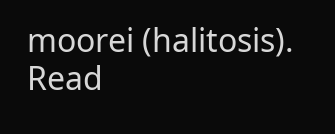moorei (halitosis).
Read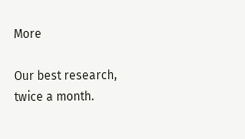More

Our best research, twice a month.